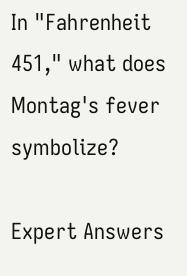In "Fahrenheit 451," what does Montag's fever symbolize?

Expert Answers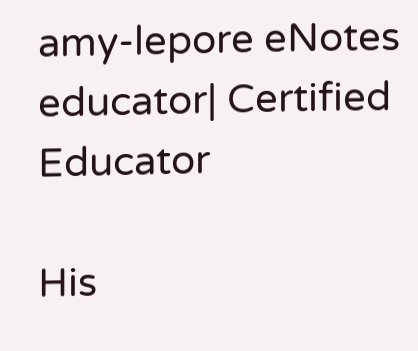amy-lepore eNotes educator| Certified Educator

His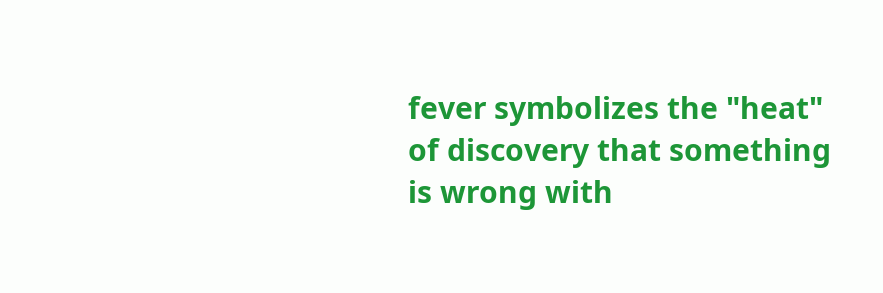fever symbolizes the "heat" of discovery that something is wrong with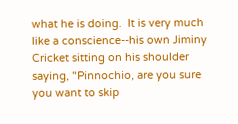what he is doing.  It is very much like a conscience--his own Jiminy Cricket sitting on his shoulder saying, "Pinnochio, are you sure you want to skip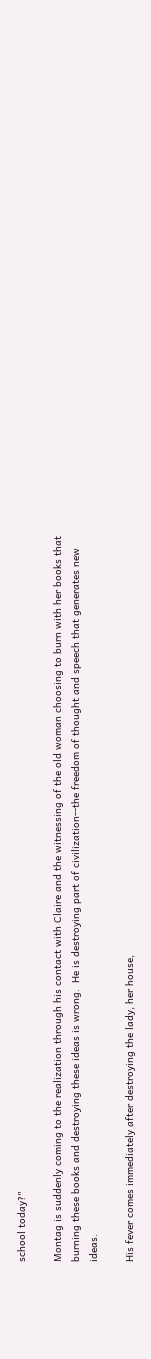school today?"

Montag is suddenly coming to the realization through his contact with Claire and the witnessing of the old woman choosing to burn with her books that burning these books and destroying these ideas is wrong.  He is destroying part of civilization--the freedom of thought and speech that generates new ideas.

His fever comes immediately after destroying the lady, her house,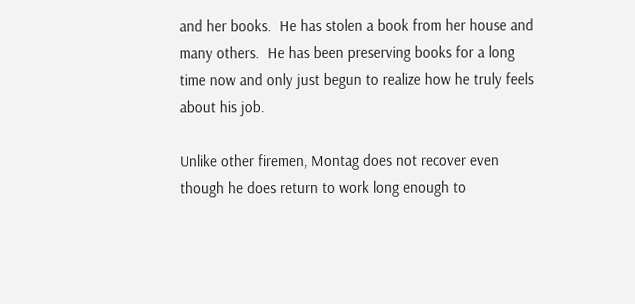and her books.  He has stolen a book from her house and many others.  He has been preserving books for a long time now and only just begun to realize how he truly feels about his job.

Unlike other firemen, Montag does not recover even though he does return to work long enough to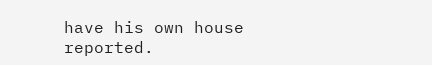have his own house reported.